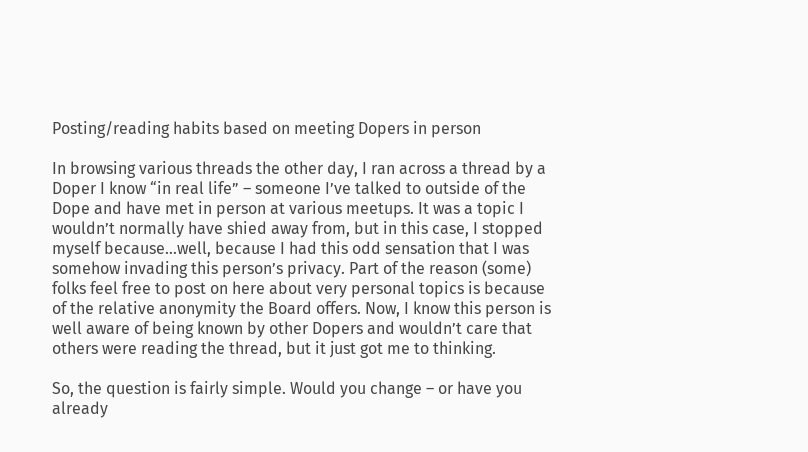Posting/reading habits based on meeting Dopers in person

In browsing various threads the other day, I ran across a thread by a Doper I know “in real life” – someone I’ve talked to outside of the Dope and have met in person at various meetups. It was a topic I wouldn’t normally have shied away from, but in this case, I stopped myself because…well, because I had this odd sensation that I was somehow invading this person’s privacy. Part of the reason (some) folks feel free to post on here about very personal topics is because of the relative anonymity the Board offers. Now, I know this person is well aware of being known by other Dopers and wouldn’t care that others were reading the thread, but it just got me to thinking.

So, the question is fairly simple. Would you change – or have you already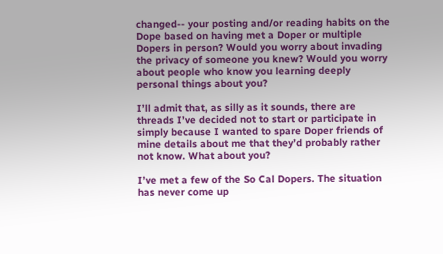changed-- your posting and/or reading habits on the Dope based on having met a Doper or multiple Dopers in person? Would you worry about invading the privacy of someone you knew? Would you worry about people who know you learning deeply personal things about you?

I’ll admit that, as silly as it sounds, there are threads I’ve decided not to start or participate in simply because I wanted to spare Doper friends of mine details about me that they’d probably rather not know. What about you?

I’ve met a few of the So Cal Dopers. The situation has never come up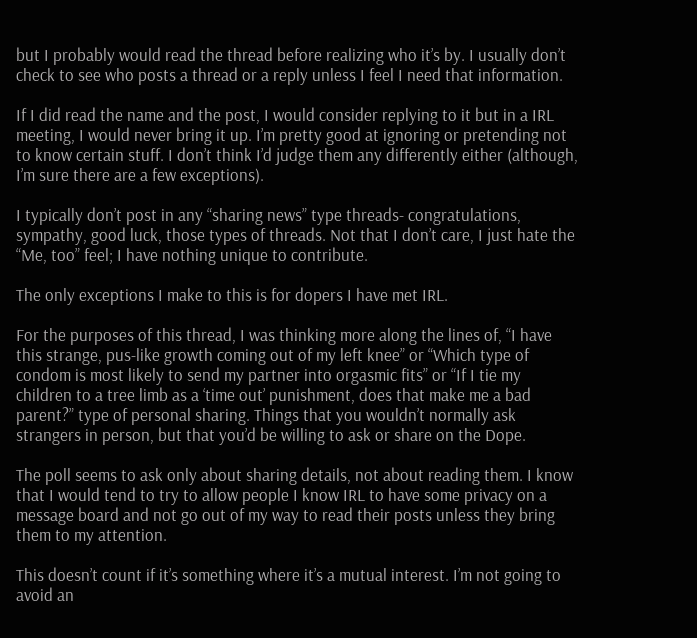but I probably would read the thread before realizing who it’s by. I usually don’t check to see who posts a thread or a reply unless I feel I need that information.

If I did read the name and the post, I would consider replying to it but in a IRL meeting, I would never bring it up. I’m pretty good at ignoring or pretending not to know certain stuff. I don’t think I’d judge them any differently either (although, I’m sure there are a few exceptions).

I typically don’t post in any “sharing news” type threads- congratulations, sympathy, good luck, those types of threads. Not that I don’t care, I just hate the “Me, too” feel; I have nothing unique to contribute.

The only exceptions I make to this is for dopers I have met IRL.

For the purposes of this thread, I was thinking more along the lines of, “I have this strange, pus-like growth coming out of my left knee” or “Which type of condom is most likely to send my partner into orgasmic fits” or “If I tie my children to a tree limb as a ‘time out’ punishment, does that make me a bad parent?” type of personal sharing. Things that you wouldn’t normally ask strangers in person, but that you’d be willing to ask or share on the Dope.

The poll seems to ask only about sharing details, not about reading them. I know that I would tend to try to allow people I know IRL to have some privacy on a message board and not go out of my way to read their posts unless they bring them to my attention.

This doesn’t count if it’s something where it’s a mutual interest. I’m not going to avoid an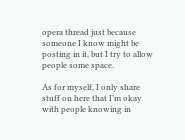opera thread just because someone I know might be posting in it, but I try to allow people some space.

As for myself, I only share stuff on here that I’m okay with people knowing in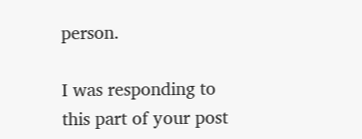person.

I was responding to this part of your post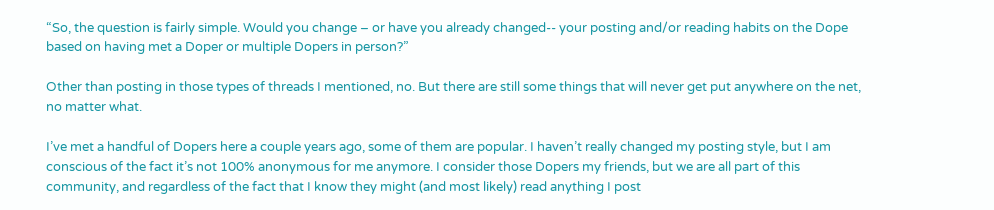“So, the question is fairly simple. Would you change – or have you already changed-- your posting and/or reading habits on the Dope based on having met a Doper or multiple Dopers in person?”

Other than posting in those types of threads I mentioned, no. But there are still some things that will never get put anywhere on the net, no matter what.

I’ve met a handful of Dopers here a couple years ago, some of them are popular. I haven’t really changed my posting style, but I am conscious of the fact it’s not 100% anonymous for me anymore. I consider those Dopers my friends, but we are all part of this community, and regardless of the fact that I know they might (and most likely) read anything I post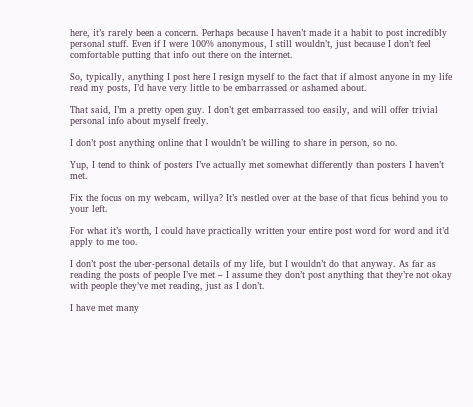here, it’s rarely been a concern. Perhaps because I haven’t made it a habit to post incredibly personal stuff. Even if I were 100% anonymous, I still wouldn’t, just because I don’t feel comfortable putting that info out there on the internet.

So, typically, anything I post here I resign myself to the fact that if almost anyone in my life read my posts, I’d have very little to be embarrassed or ashamed about.

That said, I’m a pretty open guy. I don’t get embarrassed too easily, and will offer trivial personal info about myself freely.

I don’t post anything online that I wouldn’t be willing to share in person, so no.

Yup, I tend to think of posters I’ve actually met somewhat differently than posters I haven’t met.

Fix the focus on my webcam, willya? It’s nestled over at the base of that ficus behind you to your left.

For what it’s worth, I could have practically written your entire post word for word and it’d apply to me too.

I don’t post the uber-personal details of my life, but I wouldn’t do that anyway. As far as reading the posts of people I’ve met – I assume they don’t post anything that they’re not okay with people they’ve met reading, just as I don’t.

I have met many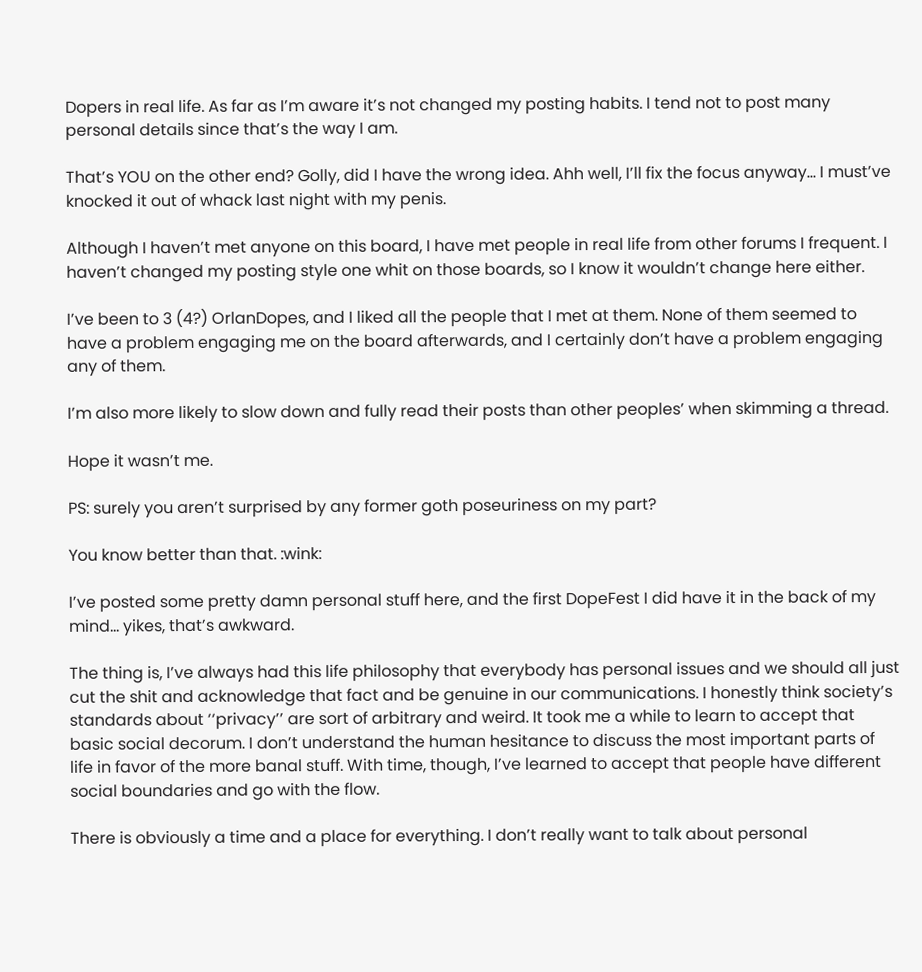Dopers in real life. As far as I’m aware it’s not changed my posting habits. I tend not to post many personal details since that’s the way I am.

That’s YOU on the other end? Golly, did I have the wrong idea. Ahh well, I’ll fix the focus anyway… I must’ve knocked it out of whack last night with my penis.

Although I haven’t met anyone on this board, I have met people in real life from other forums I frequent. I haven’t changed my posting style one whit on those boards, so I know it wouldn’t change here either.

I’ve been to 3 (4?) OrlanDopes, and I liked all the people that I met at them. None of them seemed to have a problem engaging me on the board afterwards, and I certainly don’t have a problem engaging any of them.

I’m also more likely to slow down and fully read their posts than other peoples’ when skimming a thread.

Hope it wasn’t me.

PS: surely you aren’t surprised by any former goth poseuriness on my part?

You know better than that. :wink:

I’ve posted some pretty damn personal stuff here, and the first DopeFest I did have it in the back of my mind… yikes, that’s awkward.

The thing is, I’ve always had this life philosophy that everybody has personal issues and we should all just cut the shit and acknowledge that fact and be genuine in our communications. I honestly think society’s standards about ‘‘privacy’’ are sort of arbitrary and weird. It took me a while to learn to accept that basic social decorum. I don’t understand the human hesitance to discuss the most important parts of life in favor of the more banal stuff. With time, though, I’ve learned to accept that people have different social boundaries and go with the flow.

There is obviously a time and a place for everything. I don’t really want to talk about personal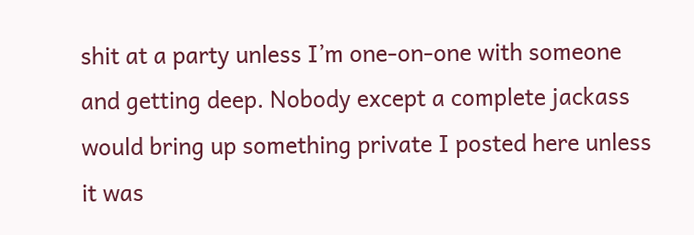shit at a party unless I’m one-on-one with someone and getting deep. Nobody except a complete jackass would bring up something private I posted here unless it was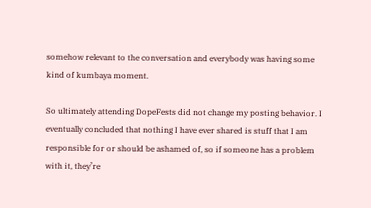somehow relevant to the conversation and everybody was having some kind of kumbaya moment.

So ultimately attending DopeFests did not change my posting behavior. I eventually concluded that nothing I have ever shared is stuff that I am responsible for or should be ashamed of, so if someone has a problem with it, they’re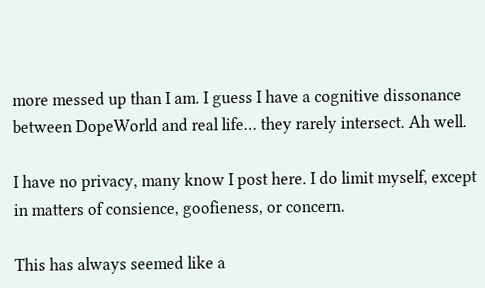more messed up than I am. I guess I have a cognitive dissonance between DopeWorld and real life… they rarely intersect. Ah well.

I have no privacy, many know I post here. I do limit myself, except in matters of consience, goofieness, or concern.

This has always seemed like a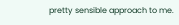pretty sensible approach to me.